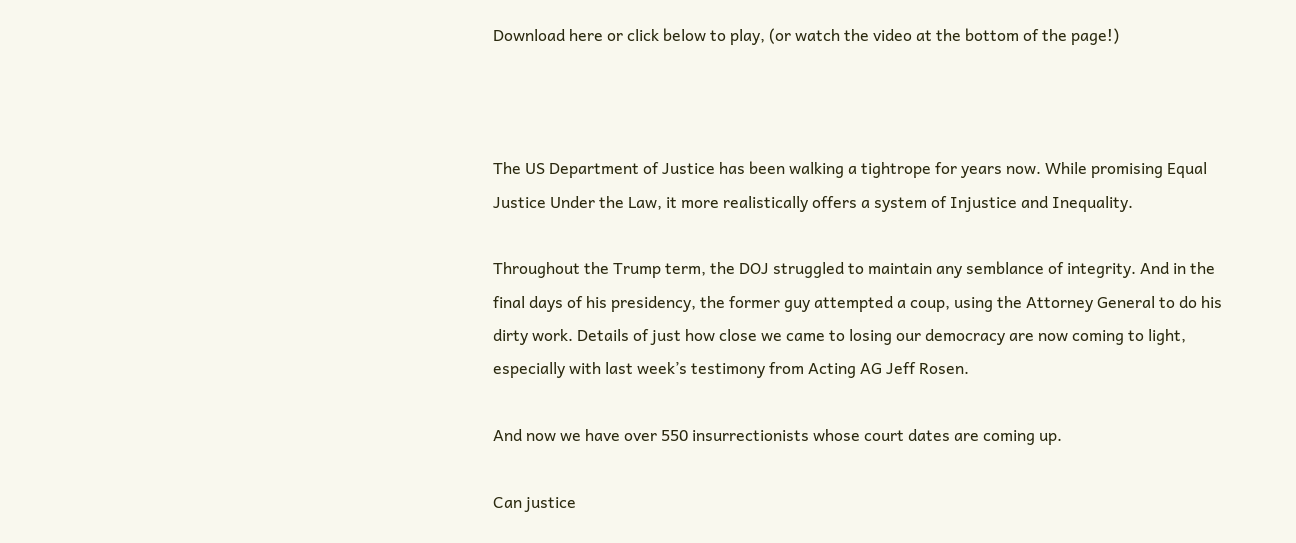Download here or click below to play, (or watch the video at the bottom of the page!)



The US Department of Justice has been walking a tightrope for years now. While promising Equal Justice Under the Law, it more realistically offers a system of Injustice and Inequality.

Throughout the Trump term, the DOJ struggled to maintain any semblance of integrity. And in the final days of his presidency, the former guy attempted a coup, using the Attorney General to do his dirty work. Details of just how close we came to losing our democracy are now coming to light, especially with last week’s testimony from Acting AG Jeff Rosen.

And now we have over 550 insurrectionists whose court dates are coming up.

Can justice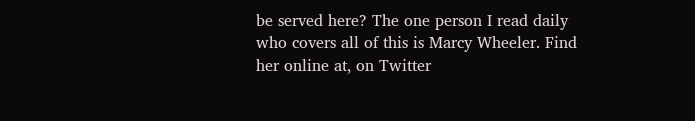be served here? The one person I read daily who covers all of this is Marcy Wheeler. Find her online at, on Twitter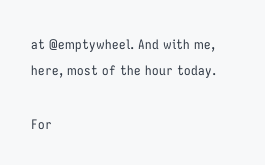at @emptywheel. And with me, here, most of the hour today.

For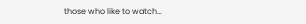those who like to watch…